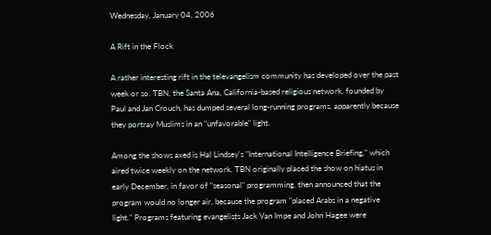Wednesday, January 04, 2006

A Rift in the Flock

A rather interesting rift in the televangelism community has developed over the past week or so. TBN, the Santa Ana, California-based religious network, founded by Paul and Jan Crouch, has dumped several long-running programs, apparently because they portray Muslims in an "unfavorable" light.

Among the shows axed is Hal Lindsey's "International Intelligence Briefing," which aired twice weekly on the network. TBN originally placed the show on hiatus in early December, in favor of "seasonal" programming, then announced that the program would no longer air, because the program "placed Arabs in a negative light." Programs featuring evangelists Jack Van Impe and John Hagee were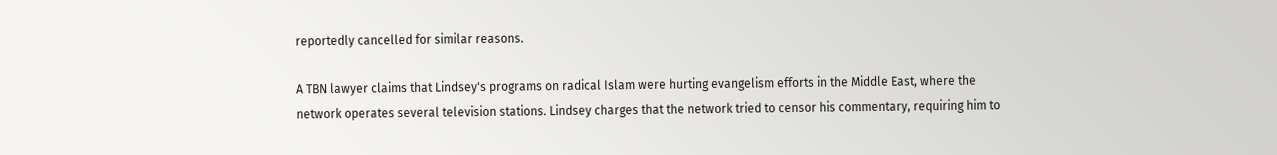reportedly cancelled for similar reasons.

A TBN lawyer claims that Lindsey's programs on radical Islam were hurting evangelism efforts in the Middle East, where the network operates several television stations. Lindsey charges that the network tried to censor his commentary, requiring him to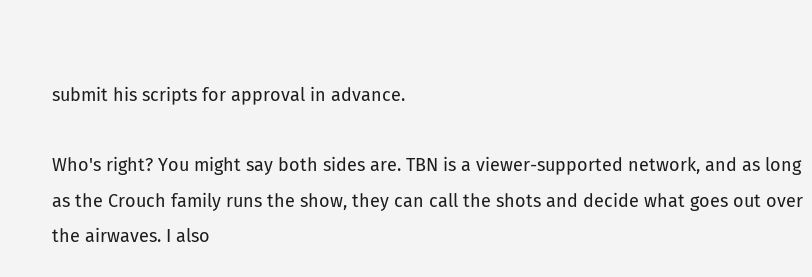submit his scripts for approval in advance.

Who's right? You might say both sides are. TBN is a viewer-supported network, and as long as the Crouch family runs the show, they can call the shots and decide what goes out over the airwaves. I also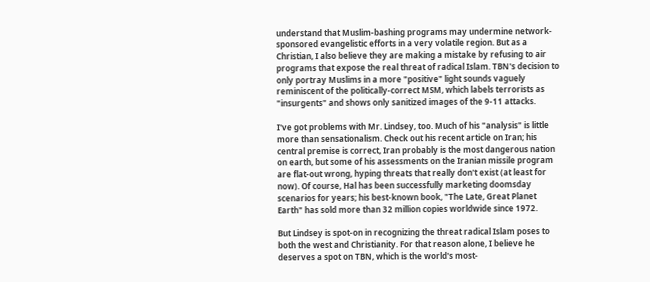understand that Muslim-bashing programs may undermine network-sponsored evangelistic efforts in a very volatile region. But as a Christian, I also believe they are making a mistake by refusing to air programs that expose the real threat of radical Islam. TBN's decision to only portray Muslims in a more "positive" light sounds vaguely reminiscent of the politically-correct MSM, which labels terrorists as "insurgents" and shows only sanitized images of the 9-11 attacks.

I've got problems with Mr. Lindsey, too. Much of his "analysis" is little more than sensationalism. Check out his recent article on Iran; his central premise is correct, Iran probably is the most dangerous nation on earth, but some of his assessments on the Iranian missile program are flat-out wrong, hyping threats that really don't exist (at least for now). Of course, Hal has been successfully marketing doomsday scenarios for years; his best-known book, "The Late, Great Planet Earth" has sold more than 32 million copies worldwide since 1972.

But Lindsey is spot-on in recognizing the threat radical Islam poses to both the west and Christianity. For that reason alone, I believe he deserves a spot on TBN, which is the world's most-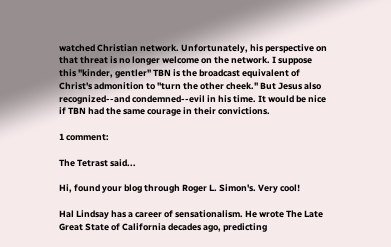watched Christian network. Unfortunately, his perspective on that threat is no longer welcome on the network. I suppose this "kinder, gentler" TBN is the broadcast equivalent of Christ's admonition to "turn the other cheek." But Jesus also recognized--and condemned--evil in his time. It would be nice if TBN had the same courage in their convictions.

1 comment:

The Tetrast said...

Hi, found your blog through Roger L. Simon's. Very cool!

Hal Lindsay has a career of sensationalism. He wrote The Late Great State of California decades ago, predicting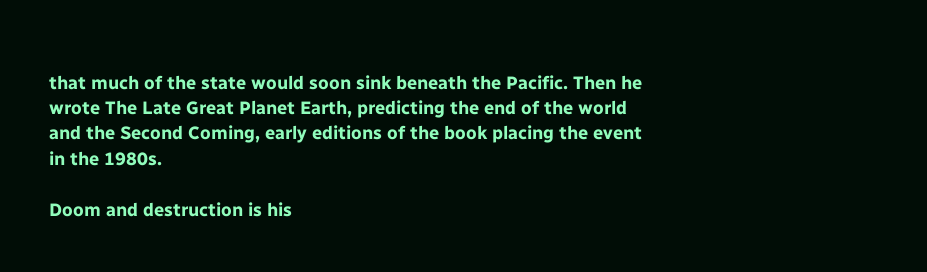that much of the state would soon sink beneath the Pacific. Then he wrote The Late Great Planet Earth, predicting the end of the world and the Second Coming, early editions of the book placing the event in the 1980s.

Doom and destruction is his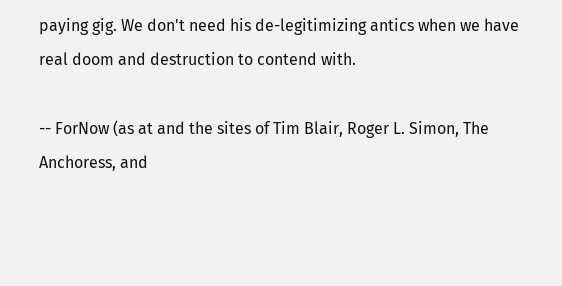paying gig. We don't need his de-legitimizing antics when we have real doom and destruction to contend with.

-- ForNow (as at and the sites of Tim Blair, Roger L. Simon, The Anchoress, and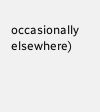occasionally elsewhere)